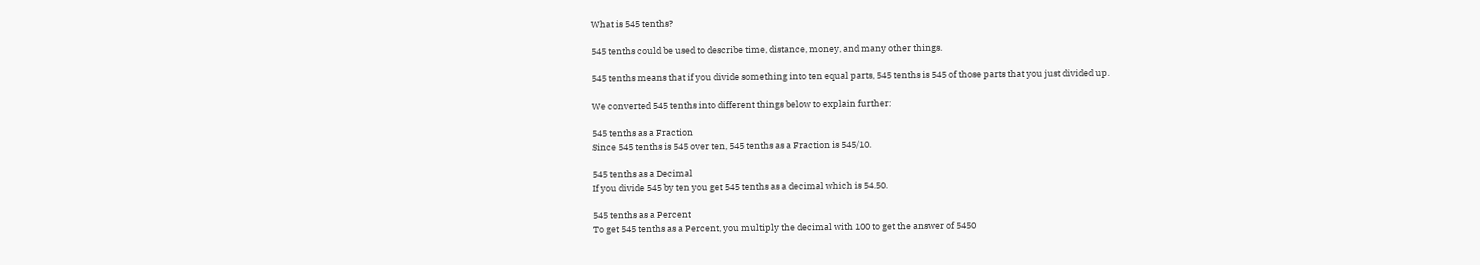What is 545 tenths?

545 tenths could be used to describe time, distance, money, and many other things.

545 tenths means that if you divide something into ten equal parts, 545 tenths is 545 of those parts that you just divided up.

We converted 545 tenths into different things below to explain further:

545 tenths as a Fraction
Since 545 tenths is 545 over ten, 545 tenths as a Fraction is 545/10.

545 tenths as a Decimal
If you divide 545 by ten you get 545 tenths as a decimal which is 54.50.

545 tenths as a Percent
To get 545 tenths as a Percent, you multiply the decimal with 100 to get the answer of 5450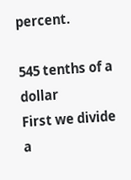percent.

545 tenths of a dollar
First we divide a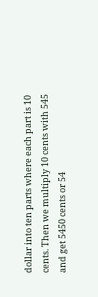dollar into ten parts where each part is 10 cents. Then we multiply 10 cents with 545 and get 5450 cents or 54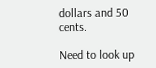dollars and 50 cents.

Need to look up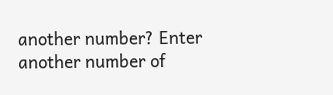another number? Enter another number of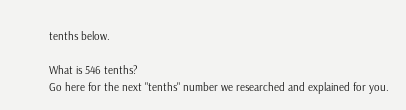tenths below.

What is 546 tenths?
Go here for the next "tenths" number we researched and explained for you.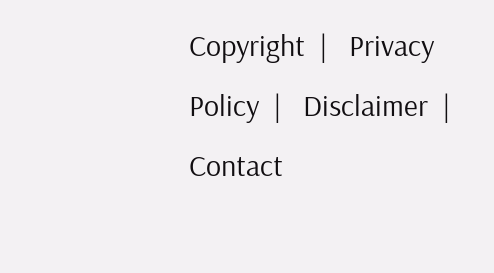Copyright  |   Privacy Policy  |   Disclaimer  |   Contact